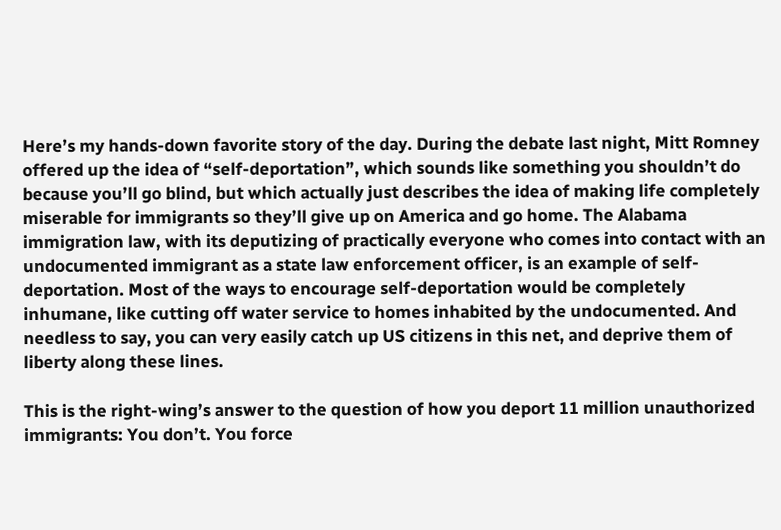Here’s my hands-down favorite story of the day. During the debate last night, Mitt Romney offered up the idea of “self-deportation”, which sounds like something you shouldn’t do because you’ll go blind, but which actually just describes the idea of making life completely miserable for immigrants so they’ll give up on America and go home. The Alabama immigration law, with its deputizing of practically everyone who comes into contact with an undocumented immigrant as a state law enforcement officer, is an example of self-deportation. Most of the ways to encourage self-deportation would be completely inhumane, like cutting off water service to homes inhabited by the undocumented. And needless to say, you can very easily catch up US citizens in this net, and deprive them of liberty along these lines.

This is the right-wing’s answer to the question of how you deport 11 million unauthorized immigrants: You don’t. You force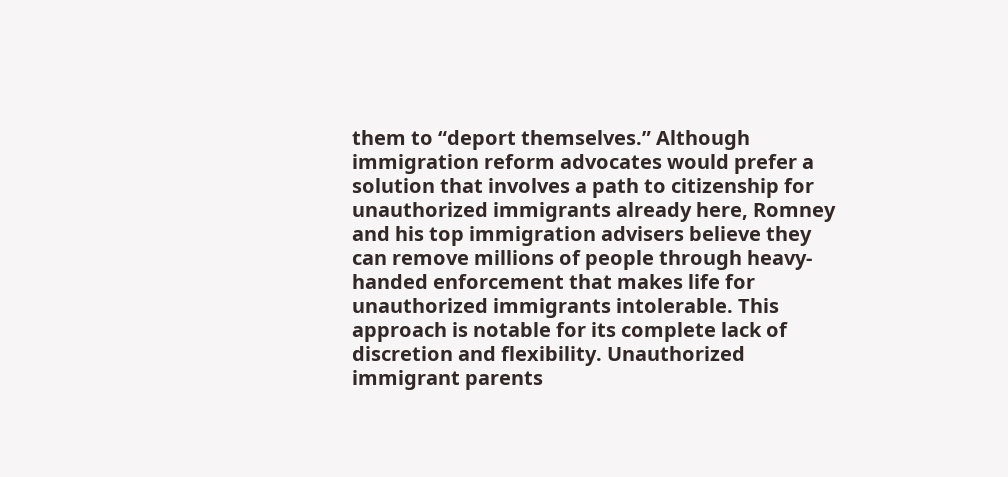them to “deport themselves.” Although immigration reform advocates would prefer a solution that involves a path to citizenship for unauthorized immigrants already here, Romney and his top immigration advisers believe they can remove millions of people through heavy-handed enforcement that makes life for unauthorized immigrants intolerable. This approach is notable for its complete lack of discretion and flexibility. Unauthorized immigrant parents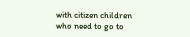with citizen children who need to go to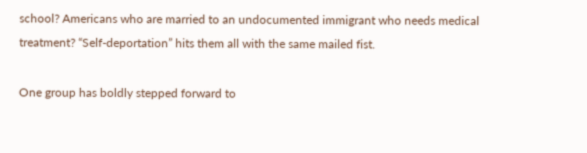school? Americans who are married to an undocumented immigrant who needs medical treatment? “Self-deportation” hits them all with the same mailed fist.

One group has boldly stepped forward to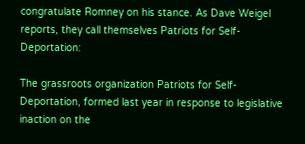congratulate Romney on his stance. As Dave Weigel reports, they call themselves Patriots for Self-Deportation:

The grassroots organization Patriots for Self-Deportation, formed last year in response to legislative inaction on the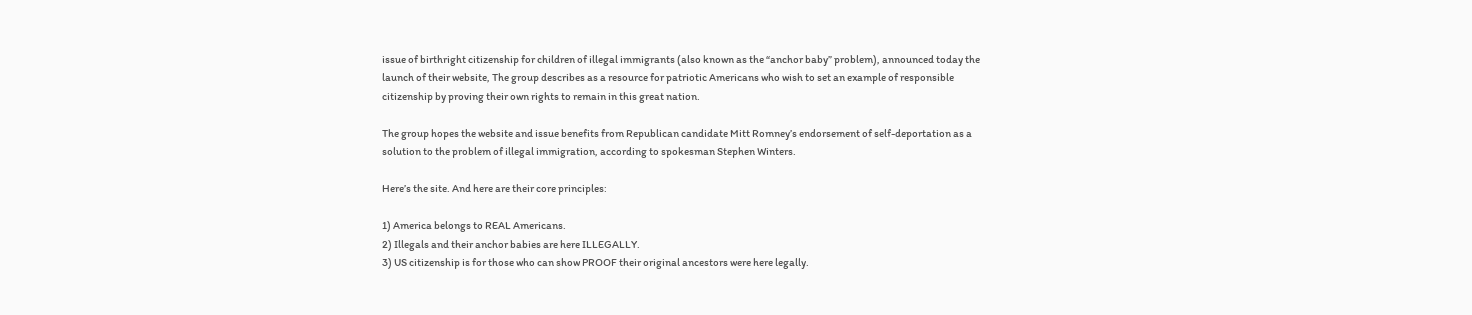issue of birthright citizenship for children of illegal immigrants (also known as the “anchor baby” problem), announced today the launch of their website, The group describes as a resource for patriotic Americans who wish to set an example of responsible citizenship by proving their own rights to remain in this great nation.

The group hopes the website and issue benefits from Republican candidate Mitt Romney’s endorsement of self-deportation as a solution to the problem of illegal immigration, according to spokesman Stephen Winters.

Here’s the site. And here are their core principles:

1) America belongs to REAL Americans.
2) Illegals and their anchor babies are here ILLEGALLY.
3) US citizenship is for those who can show PROOF their original ancestors were here legally.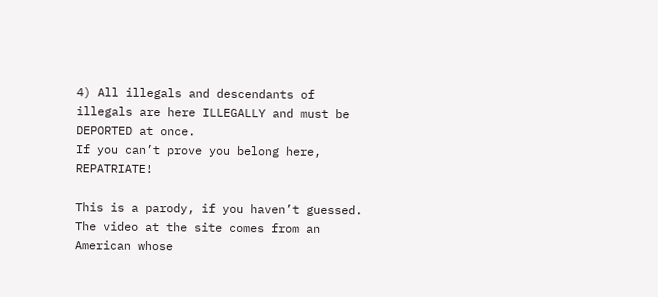4) All illegals and descendants of illegals are here ILLEGALLY and must be DEPORTED at once.
If you can’t prove you belong here, REPATRIATE!

This is a parody, if you haven’t guessed. The video at the site comes from an American whose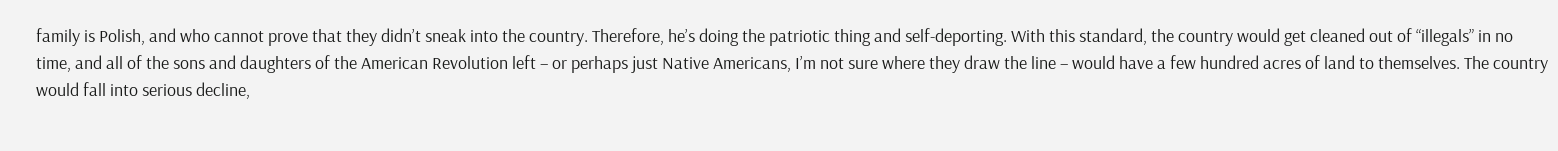family is Polish, and who cannot prove that they didn’t sneak into the country. Therefore, he’s doing the patriotic thing and self-deporting. With this standard, the country would get cleaned out of “illegals” in no time, and all of the sons and daughters of the American Revolution left – or perhaps just Native Americans, I’m not sure where they draw the line – would have a few hundred acres of land to themselves. The country would fall into serious decline,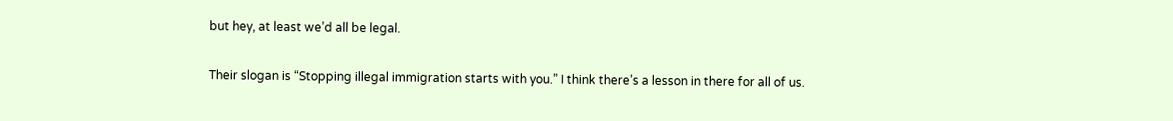but hey, at least we’d all be legal.

Their slogan is “Stopping illegal immigration starts with you.” I think there’s a lesson in there for all of us.